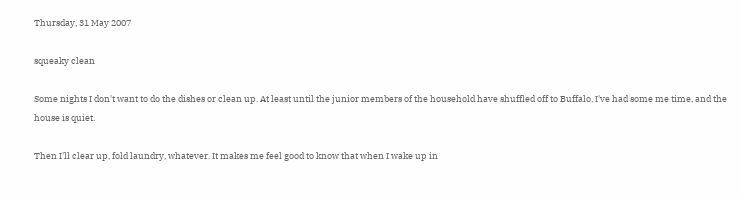Thursday, 31 May 2007

squeaky clean

Some nights I don't want to do the dishes or clean up. At least until the junior members of the household have shuffled off to Buffalo, I've had some me time, and the house is quiet.

Then I'll clear up, fold laundry, whatever. It makes me feel good to know that when I wake up in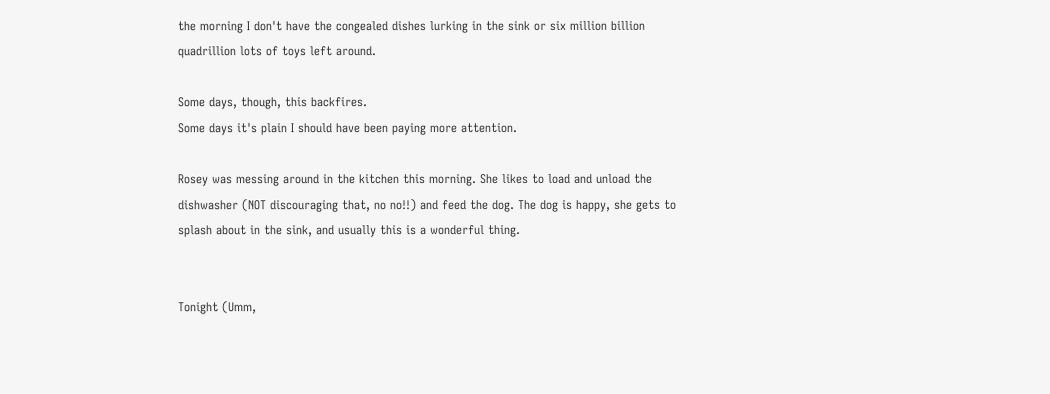the morning I don't have the congealed dishes lurking in the sink or six million billion quadrillion lots of toys left around.

Some days, though, this backfires.
Some days it's plain I should have been paying more attention.

Rosey was messing around in the kitchen this morning. She likes to load and unload the dishwasher (NOT discouraging that, no no!!) and feed the dog. The dog is happy, she gets to splash about in the sink, and usually this is a wonderful thing.


Tonight (Umm,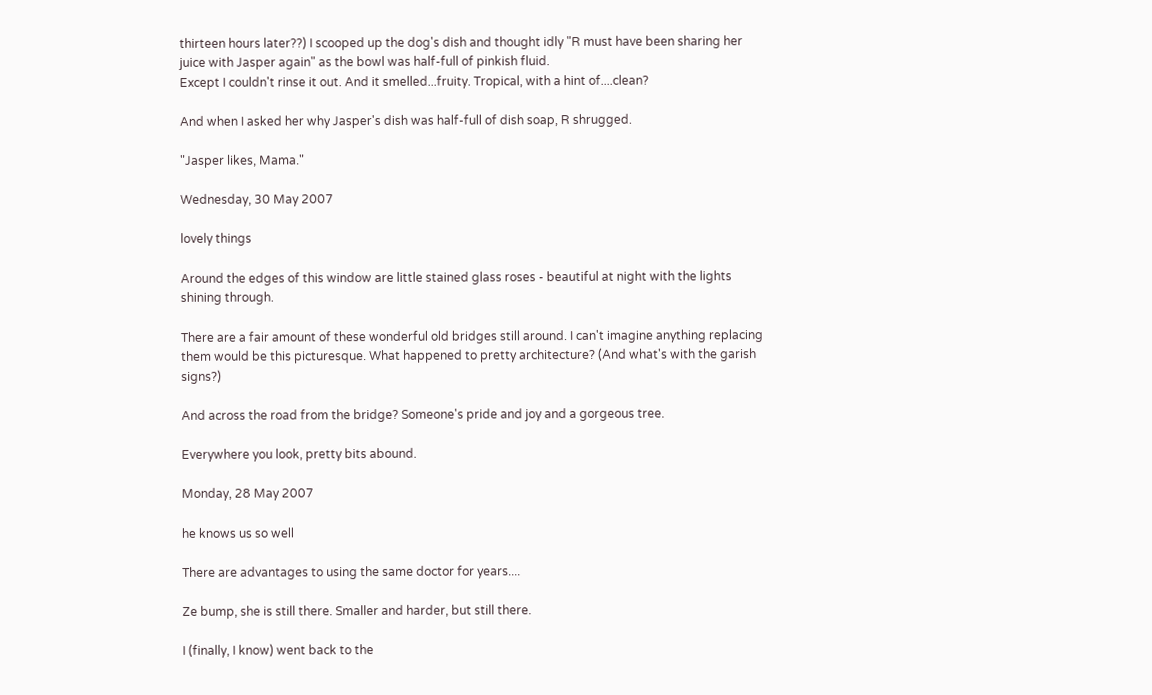thirteen hours later??) I scooped up the dog's dish and thought idly "R must have been sharing her juice with Jasper again" as the bowl was half-full of pinkish fluid.
Except I couldn't rinse it out. And it smelled...fruity. Tropical, with a hint of....clean?

And when I asked her why Jasper's dish was half-full of dish soap, R shrugged.

"Jasper likes, Mama."

Wednesday, 30 May 2007

lovely things

Around the edges of this window are little stained glass roses - beautiful at night with the lights shining through.

There are a fair amount of these wonderful old bridges still around. I can't imagine anything replacing them would be this picturesque. What happened to pretty architecture? (And what's with the garish signs?)

And across the road from the bridge? Someone's pride and joy and a gorgeous tree.

Everywhere you look, pretty bits abound.

Monday, 28 May 2007

he knows us so well

There are advantages to using the same doctor for years....

Ze bump, she is still there. Smaller and harder, but still there.

I (finally, I know) went back to the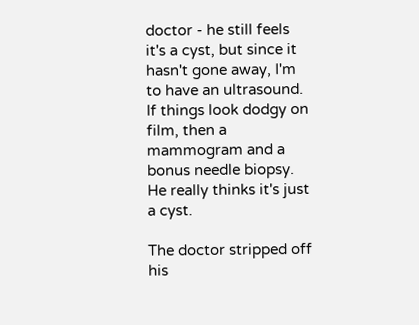doctor - he still feels it's a cyst, but since it hasn't gone away, I'm to have an ultrasound. If things look dodgy on film, then a mammogram and a bonus needle biopsy. He really thinks it's just a cyst.

The doctor stripped off his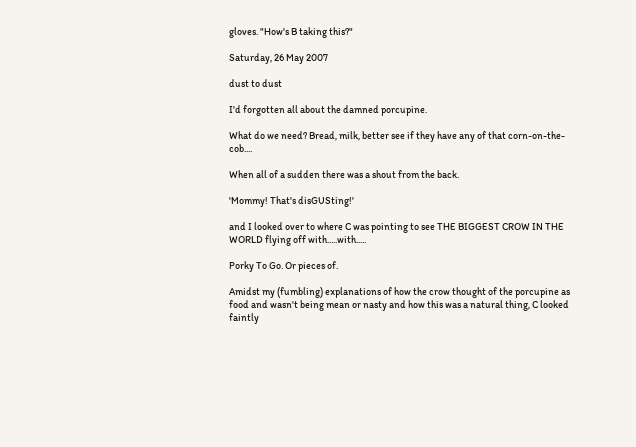gloves. "How's B taking this?"

Saturday, 26 May 2007

dust to dust

I'd forgotten all about the damned porcupine.

What do we need? Bread, milk, better see if they have any of that corn-on-the-cob....

When all of a sudden there was a shout from the back.

'Mommy! That's disGUSting!'

and I looked over to where C was pointing to see THE BIGGEST CROW IN THE WORLD flying off with.....with.....

Porky To Go. Or pieces of.

Amidst my (fumbling) explanations of how the crow thought of the porcupine as food and wasn't being mean or nasty and how this was a natural thing, C looked faintly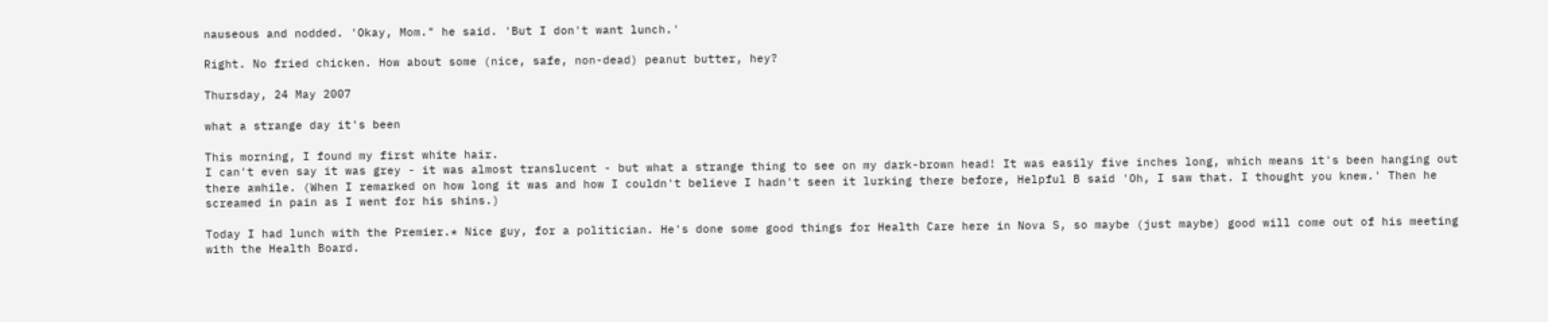nauseous and nodded. 'Okay, Mom." he said. 'But I don't want lunch.'

Right. No fried chicken. How about some (nice, safe, non-dead) peanut butter, hey?

Thursday, 24 May 2007

what a strange day it's been

This morning, I found my first white hair.
I can't even say it was grey - it was almost translucent - but what a strange thing to see on my dark-brown head! It was easily five inches long, which means it's been hanging out there awhile. (When I remarked on how long it was and how I couldn't believe I hadn't seen it lurking there before, Helpful B said 'Oh, I saw that. I thought you knew.' Then he screamed in pain as I went for his shins.)

Today I had lunch with the Premier.* Nice guy, for a politician. He's done some good things for Health Care here in Nova S, so maybe (just maybe) good will come out of his meeting with the Health Board.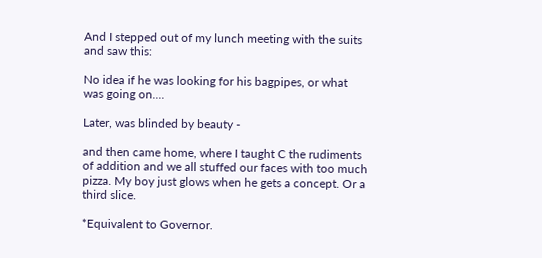And I stepped out of my lunch meeting with the suits and saw this:

No idea if he was looking for his bagpipes, or what was going on....

Later, was blinded by beauty -

and then came home, where I taught C the rudiments of addition and we all stuffed our faces with too much pizza. My boy just glows when he gets a concept. Or a third slice.

*Equivalent to Governor.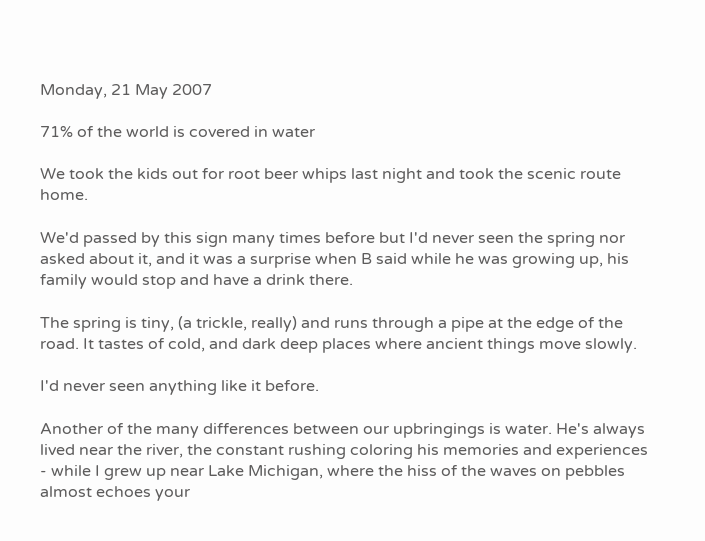Monday, 21 May 2007

71% of the world is covered in water

We took the kids out for root beer whips last night and took the scenic route home.

We'd passed by this sign many times before but I'd never seen the spring nor asked about it, and it was a surprise when B said while he was growing up, his family would stop and have a drink there.

The spring is tiny, (a trickle, really) and runs through a pipe at the edge of the road. It tastes of cold, and dark deep places where ancient things move slowly.

I'd never seen anything like it before.

Another of the many differences between our upbringings is water. He's always lived near the river, the constant rushing coloring his memories and experiences - while I grew up near Lake Michigan, where the hiss of the waves on pebbles almost echoes your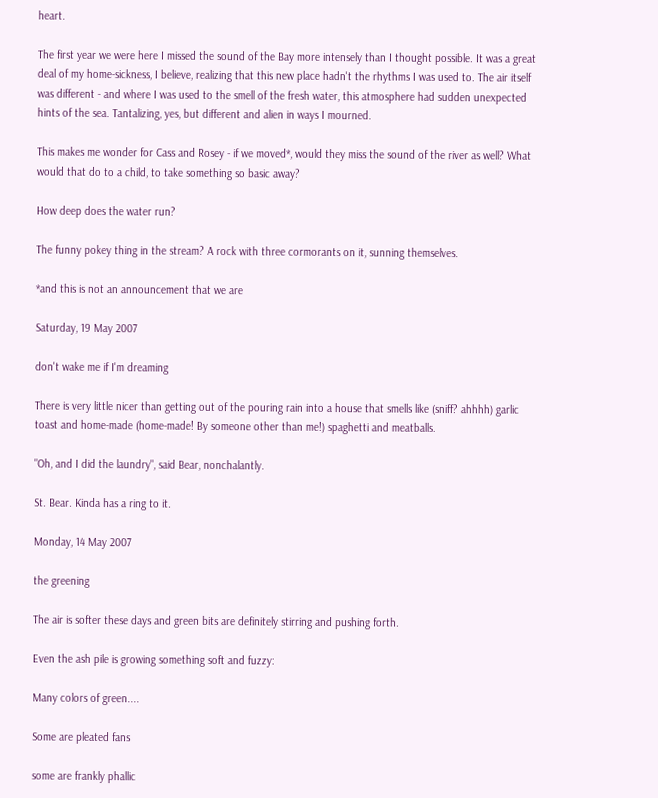heart.

The first year we were here I missed the sound of the Bay more intensely than I thought possible. It was a great deal of my home-sickness, I believe, realizing that this new place hadn't the rhythms I was used to. The air itself was different - and where I was used to the smell of the fresh water, this atmosphere had sudden unexpected hints of the sea. Tantalizing, yes, but different and alien in ways I mourned.

This makes me wonder for Cass and Rosey - if we moved*, would they miss the sound of the river as well? What would that do to a child, to take something so basic away?

How deep does the water run?

The funny pokey thing in the stream? A rock with three cormorants on it, sunning themselves.

*and this is not an announcement that we are

Saturday, 19 May 2007

don't wake me if I'm dreaming

There is very little nicer than getting out of the pouring rain into a house that smells like (sniff? ahhhh) garlic toast and home-made (home-made! By someone other than me!) spaghetti and meatballs.

"Oh, and I did the laundry", said Bear, nonchalantly.

St. Bear. Kinda has a ring to it.

Monday, 14 May 2007

the greening

The air is softer these days and green bits are definitely stirring and pushing forth.

Even the ash pile is growing something soft and fuzzy:

Many colors of green....

Some are pleated fans

some are frankly phallic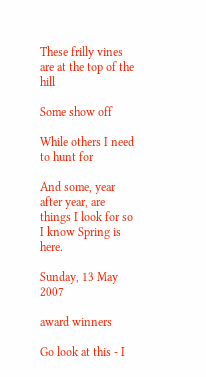These frilly vines are at the top of the hill

Some show off

While others I need to hunt for

And some, year after year, are things I look for so I know Spring is here.

Sunday, 13 May 2007

award winners

Go look at this - I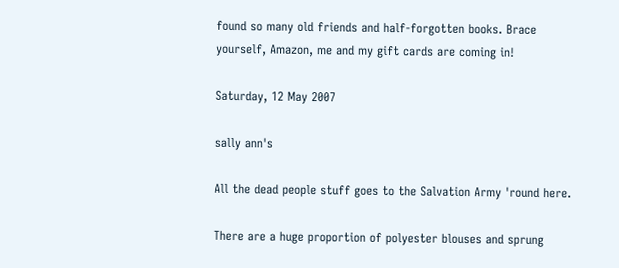found so many old friends and half-forgotten books. Brace yourself, Amazon, me and my gift cards are coming in!

Saturday, 12 May 2007

sally ann's

All the dead people stuff goes to the Salvation Army 'round here.

There are a huge proportion of polyester blouses and sprung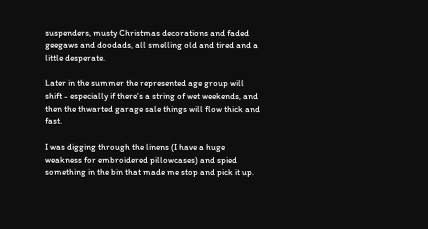suspenders, musty Christmas decorations and faded geegaws and doodads, all smelling old and tired and a little desperate.

Later in the summer the represented age group will shift - especially if there's a string of wet weekends, and then the thwarted garage sale things will flow thick and fast.

I was digging through the linens (I have a huge weakness for embroidered pillowcases) and spied something in the bin that made me stop and pick it up.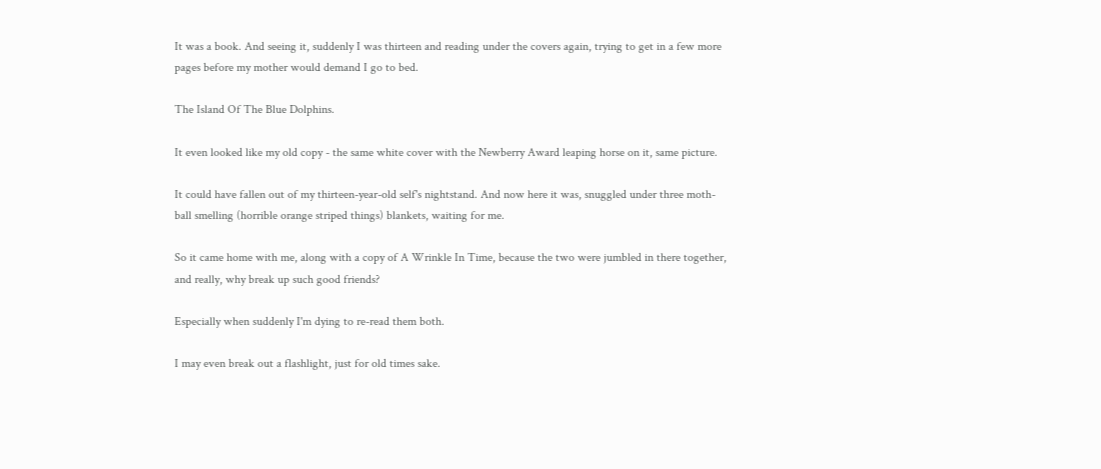It was a book. And seeing it, suddenly I was thirteen and reading under the covers again, trying to get in a few more pages before my mother would demand I go to bed.

The Island Of The Blue Dolphins.

It even looked like my old copy - the same white cover with the Newberry Award leaping horse on it, same picture.

It could have fallen out of my thirteen-year-old self's nightstand. And now here it was, snuggled under three moth-ball smelling (horrible orange striped things) blankets, waiting for me.

So it came home with me, along with a copy of A Wrinkle In Time, because the two were jumbled in there together, and really, why break up such good friends?

Especially when suddenly I'm dying to re-read them both.

I may even break out a flashlight, just for old times sake.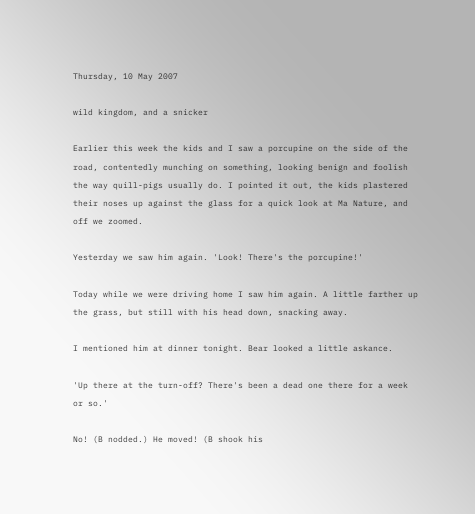Thursday, 10 May 2007

wild kingdom, and a snicker

Earlier this week the kids and I saw a porcupine on the side of the road, contentedly munching on something, looking benign and foolish the way quill-pigs usually do. I pointed it out, the kids plastered their noses up against the glass for a quick look at Ma Nature, and off we zoomed.

Yesterday we saw him again. 'Look! There's the porcupine!'

Today while we were driving home I saw him again. A little farther up the grass, but still with his head down, snacking away.

I mentioned him at dinner tonight. Bear looked a little askance.

'Up there at the turn-off? There's been a dead one there for a week or so.'

No! (B nodded.) He moved! (B shook his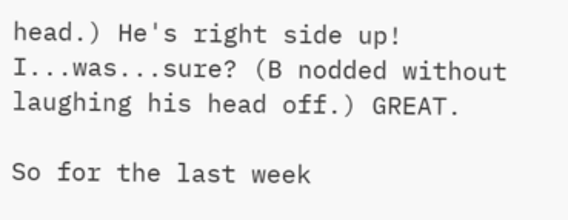head.) He's right side up! I...was...sure? (B nodded without laughing his head off.) GREAT.

So for the last week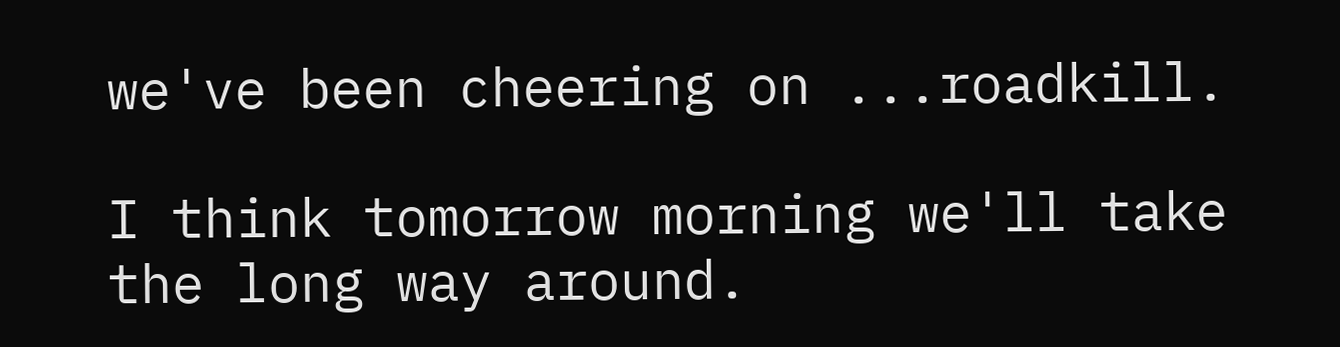we've been cheering on ...roadkill.

I think tomorrow morning we'll take the long way around.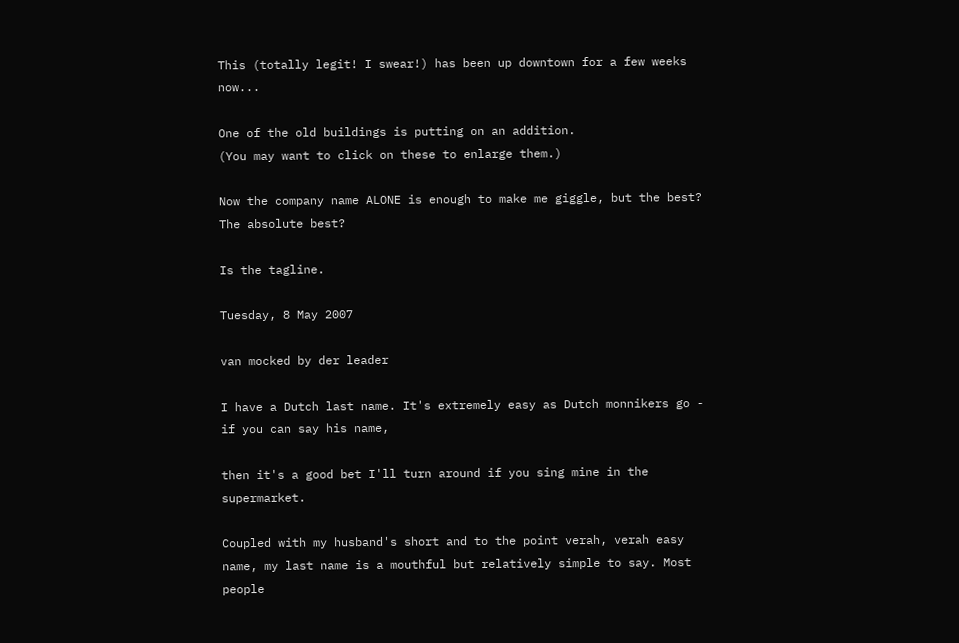This (totally legit! I swear!) has been up downtown for a few weeks now...

One of the old buildings is putting on an addition.
(You may want to click on these to enlarge them.)

Now the company name ALONE is enough to make me giggle, but the best? The absolute best?

Is the tagline.

Tuesday, 8 May 2007

van mocked by der leader

I have a Dutch last name. It's extremely easy as Dutch monnikers go - if you can say his name,

then it's a good bet I'll turn around if you sing mine in the supermarket.

Coupled with my husband's short and to the point verah, verah easy name, my last name is a mouthful but relatively simple to say. Most people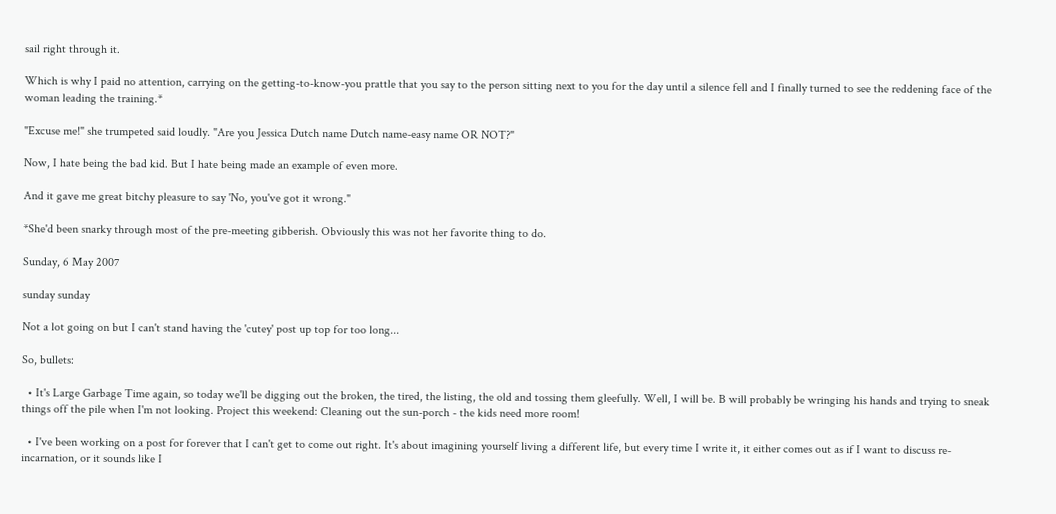sail right through it.

Which is why I paid no attention, carrying on the getting-to-know-you prattle that you say to the person sitting next to you for the day until a silence fell and I finally turned to see the reddening face of the woman leading the training.*

"Excuse me!" she trumpeted said loudly. "Are you Jessica Dutch name Dutch name-easy name OR NOT?"

Now, I hate being the bad kid. But I hate being made an example of even more.

And it gave me great bitchy pleasure to say 'No, you've got it wrong."

*She'd been snarky through most of the pre-meeting gibberish. Obviously this was not her favorite thing to do.

Sunday, 6 May 2007

sunday sunday

Not a lot going on but I can't stand having the 'cutey' post up top for too long...

So, bullets:

  • It's Large Garbage Time again, so today we'll be digging out the broken, the tired, the listing, the old and tossing them gleefully. Well, I will be. B will probably be wringing his hands and trying to sneak things off the pile when I'm not looking. Project this weekend: Cleaning out the sun-porch - the kids need more room!

  • I've been working on a post for forever that I can't get to come out right. It's about imagining yourself living a different life, but every time I write it, it either comes out as if I want to discuss re-incarnation, or it sounds like I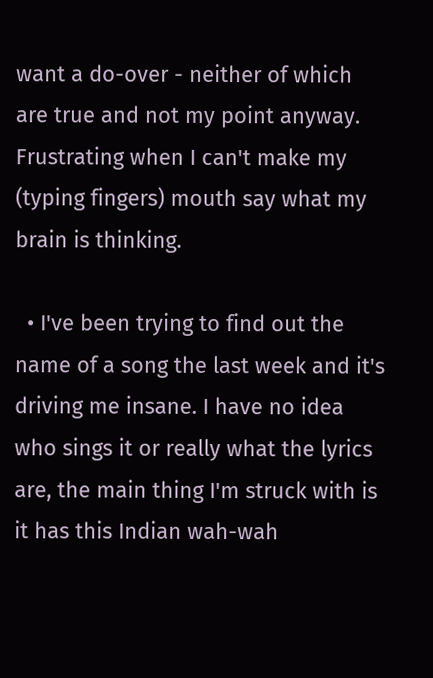want a do-over - neither of which are true and not my point anyway. Frustrating when I can't make my (typing fingers) mouth say what my brain is thinking.

  • I've been trying to find out the name of a song the last week and it's driving me insane. I have no idea who sings it or really what the lyrics are, the main thing I'm struck with is it has this Indian wah-wah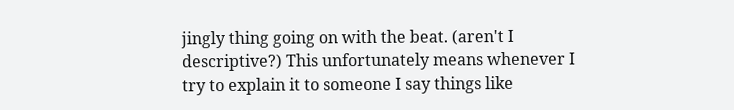jingly thing going on with the beat. (aren't I descriptive?) This unfortunately means whenever I try to explain it to someone I say things like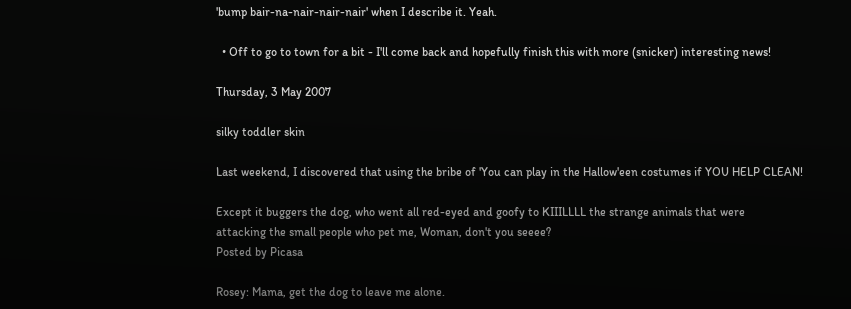'bump bair-na-nair-nair-nair' when I describe it. Yeah.

  • Off to go to town for a bit - I'll come back and hopefully finish this with more (snicker) interesting news!

Thursday, 3 May 2007

silky toddler skin

Last weekend, I discovered that using the bribe of 'You can play in the Hallow'een costumes if YOU HELP CLEAN!

Except it buggers the dog, who went all red-eyed and goofy to KIIILLLL the strange animals that were
attacking the small people who pet me, Woman, don't you seeee?
Posted by Picasa

Rosey: Mama, get the dog to leave me alone.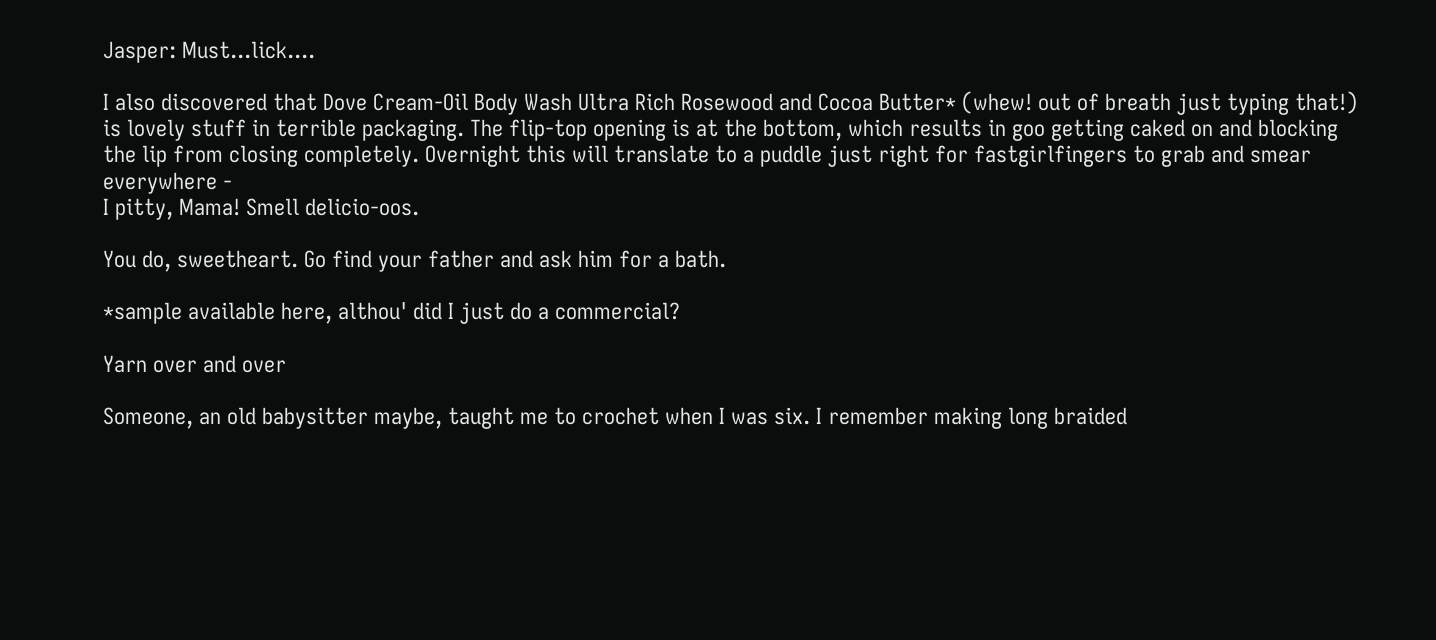Jasper: Must...lick....

I also discovered that Dove Cream-Oil Body Wash Ultra Rich Rosewood and Cocoa Butter* (whew! out of breath just typing that!) is lovely stuff in terrible packaging. The flip-top opening is at the bottom, which results in goo getting caked on and blocking the lip from closing completely. Overnight this will translate to a puddle just right for fastgirlfingers to grab and smear everywhere -
I pitty, Mama! Smell delicio-oos.

You do, sweetheart. Go find your father and ask him for a bath.

*sample available here, althou' did I just do a commercial?

Yarn over and over

Someone, an old babysitter maybe, taught me to crochet when I was six. I remember making long braided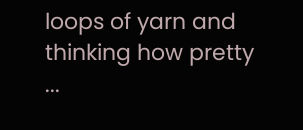loops of yarn and thinking how pretty ...